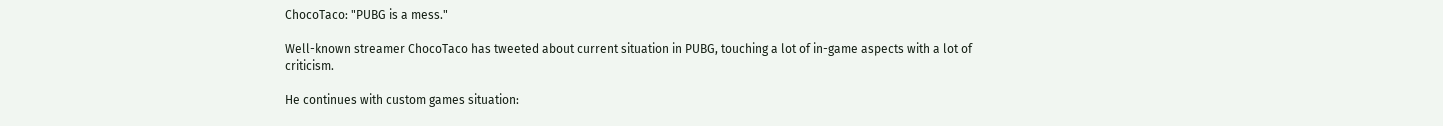ChocoTaco: "PUBG is a mess."

Well-known streamer ChocoTaco has tweeted about current situation in PUBG, touching a lot of in-game aspects with a lot of criticism.

He continues with custom games situation: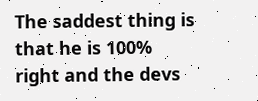The saddest thing is that he is 100% right and the devs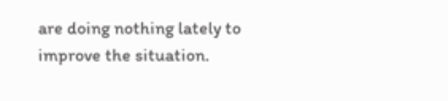are doing nothing lately to improve the situation.